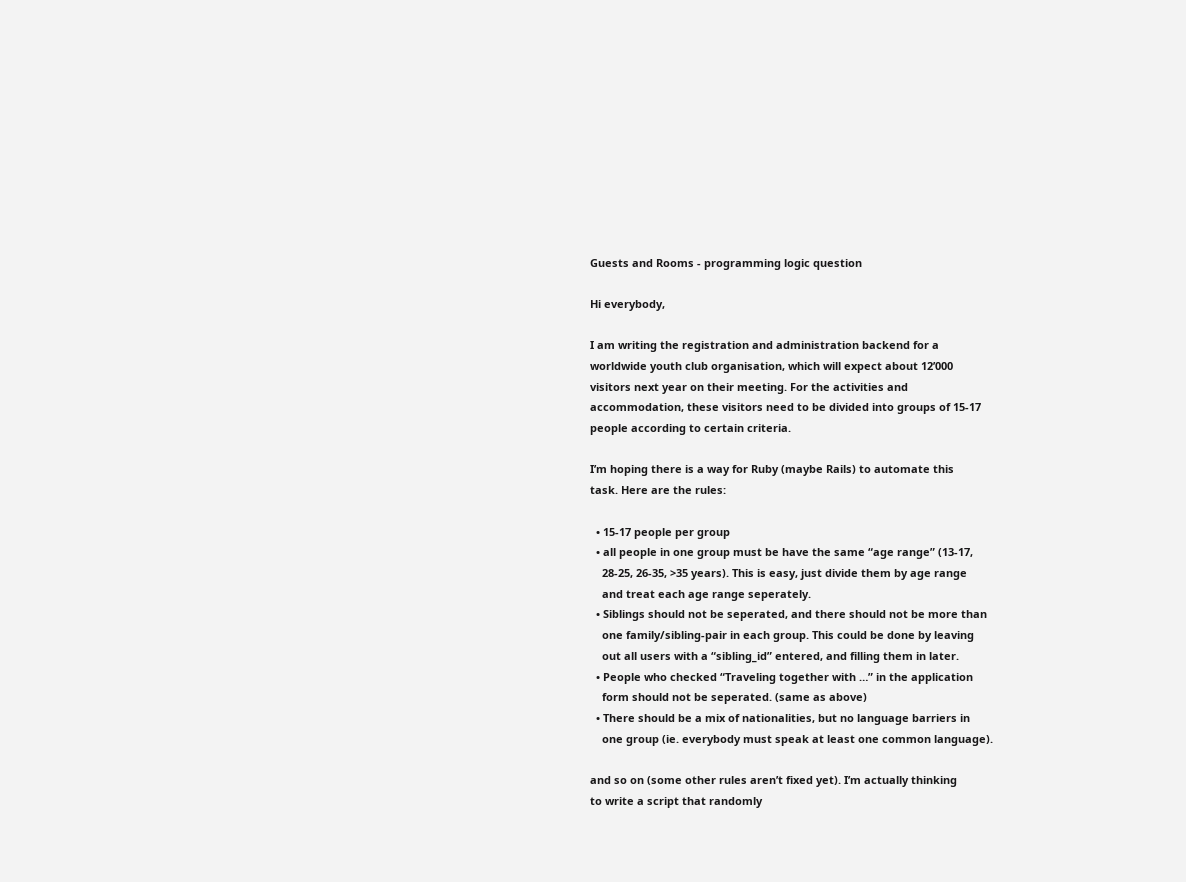Guests and Rooms - programming logic question

Hi everybody,

I am writing the registration and administration backend for a
worldwide youth club organisation, which will expect about 12’000
visitors next year on their meeting. For the activities and
accommodation, these visitors need to be divided into groups of 15-17
people according to certain criteria.

I’m hoping there is a way for Ruby (maybe Rails) to automate this
task. Here are the rules:

  • 15-17 people per group
  • all people in one group must be have the same “age range” (13-17,
    28-25, 26-35, >35 years). This is easy, just divide them by age range
    and treat each age range seperately.
  • Siblings should not be seperated, and there should not be more than
    one family/sibling-pair in each group. This could be done by leaving
    out all users with a “sibling_id” entered, and filling them in later.
  • People who checked “Traveling together with …” in the application
    form should not be seperated. (same as above)
  • There should be a mix of nationalities, but no language barriers in
    one group (ie. everybody must speak at least one common language).

and so on (some other rules aren’t fixed yet). I’m actually thinking
to write a script that randomly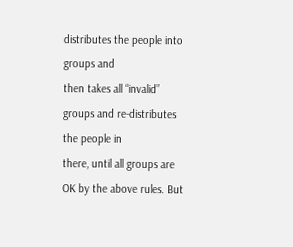distributes the people into groups and
then takes all “invalid” groups and re-distributes the people in
there, until all groups are OK by the above rules. But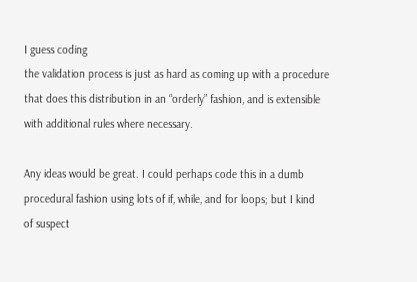I guess coding
the validation process is just as hard as coming up with a procedure
that does this distribution in an “orderly” fashion, and is extensible
with additional rules where necessary.

Any ideas would be great. I could perhaps code this in a dumb
procedural fashion using lots of if, while, and for loops; but I kind
of suspect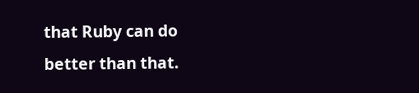that Ruby can do better than that.